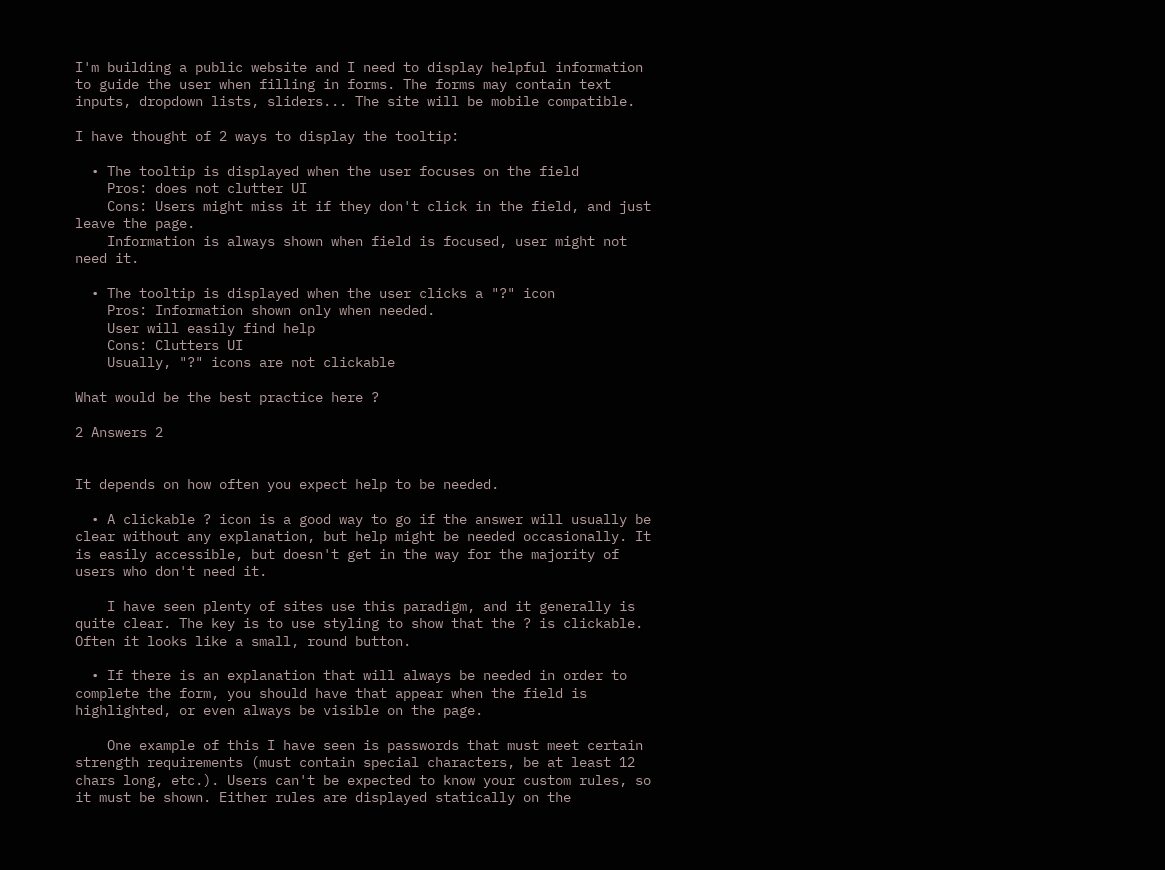I'm building a public website and I need to display helpful information to guide the user when filling in forms. The forms may contain text inputs, dropdown lists, sliders... The site will be mobile compatible.

I have thought of 2 ways to display the tooltip:

  • The tooltip is displayed when the user focuses on the field
    Pros: does not clutter UI
    Cons: Users might miss it if they don't click in the field, and just leave the page.
    Information is always shown when field is focused, user might not need it.

  • The tooltip is displayed when the user clicks a "?" icon
    Pros: Information shown only when needed.
    User will easily find help
    Cons: Clutters UI
    Usually, "?" icons are not clickable

What would be the best practice here ?

2 Answers 2


It depends on how often you expect help to be needed.

  • A clickable ? icon is a good way to go if the answer will usually be clear without any explanation, but help might be needed occasionally. It is easily accessible, but doesn't get in the way for the majority of users who don't need it.

    I have seen plenty of sites use this paradigm, and it generally is quite clear. The key is to use styling to show that the ? is clickable. Often it looks like a small, round button.

  • If there is an explanation that will always be needed in order to complete the form, you should have that appear when the field is highlighted, or even always be visible on the page.

    One example of this I have seen is passwords that must meet certain strength requirements (must contain special characters, be at least 12 chars long, etc.). Users can't be expected to know your custom rules, so it must be shown. Either rules are displayed statically on the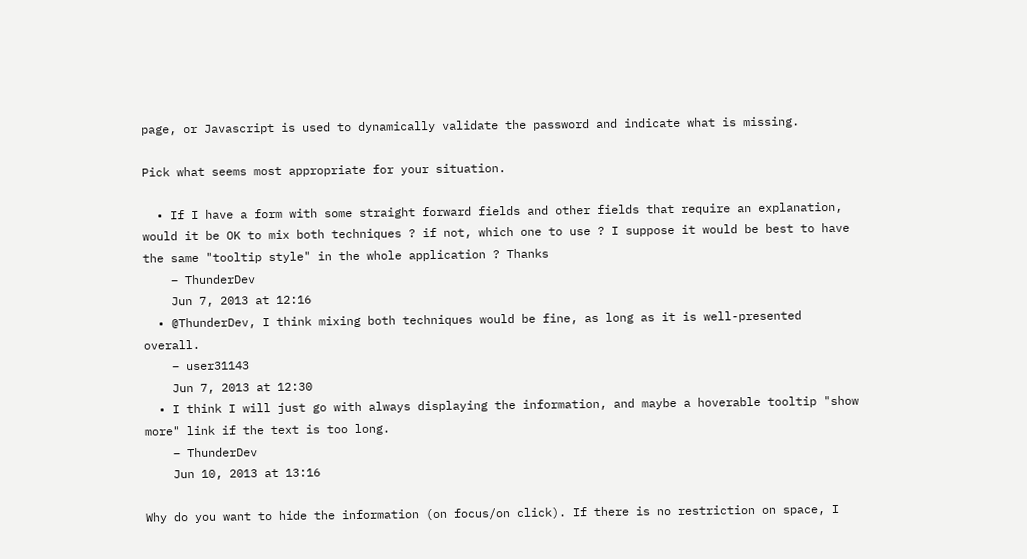page, or Javascript is used to dynamically validate the password and indicate what is missing.

Pick what seems most appropriate for your situation.

  • If I have a form with some straight forward fields and other fields that require an explanation, would it be OK to mix both techniques ? if not, which one to use ? I suppose it would be best to have the same "tooltip style" in the whole application ? Thanks
    – ThunderDev
    Jun 7, 2013 at 12:16
  • @ThunderDev, I think mixing both techniques would be fine, as long as it is well-presented overall.
    – user31143
    Jun 7, 2013 at 12:30
  • I think I will just go with always displaying the information, and maybe a hoverable tooltip "show more" link if the text is too long.
    – ThunderDev
    Jun 10, 2013 at 13:16

Why do you want to hide the information (on focus/on click). If there is no restriction on space, I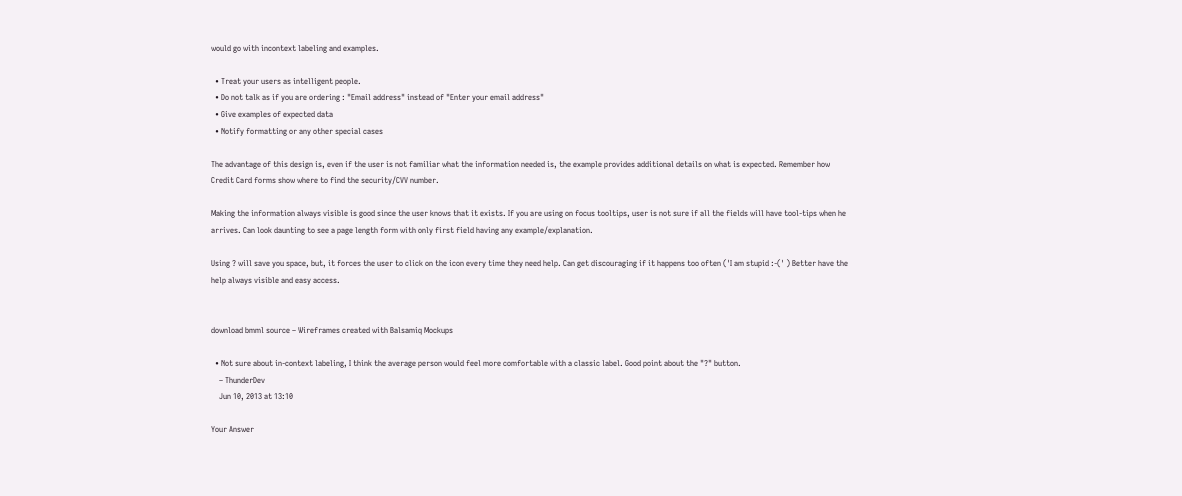would go with incontext labeling and examples.

  • Treat your users as intelligent people.
  • Do not talk as if you are ordering : "Email address" instead of "Enter your email address"
  • Give examples of expected data
  • Notify formatting or any other special cases

The advantage of this design is, even if the user is not familiar what the information needed is, the example provides additional details on what is expected. Remember how Credit Card forms show where to find the security/CVV number.

Making the information always visible is good since the user knows that it exists. If you are using on focus tooltips, user is not sure if all the fields will have tool-tips when he arrives. Can look daunting to see a page length form with only first field having any example/explanation.

Using ? will save you space, but, it forces the user to click on the icon every time they need help. Can get discouraging if it happens too often ('I am stupid :-(' ) Better have the help always visible and easy access.


download bmml source – Wireframes created with Balsamiq Mockups

  • Not sure about in-context labeling, I think the average person would feel more comfortable with a classic label. Good point about the "?" button.
    – ThunderDev
    Jun 10, 2013 at 13:10

Your Answer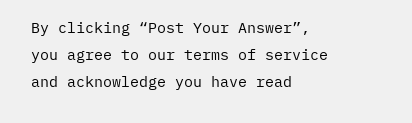By clicking “Post Your Answer”, you agree to our terms of service and acknowledge you have read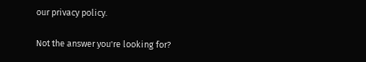our privacy policy.

Not the answer you're looking for?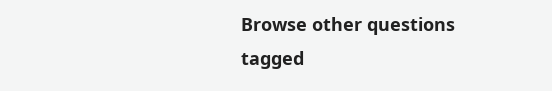Browse other questions tagged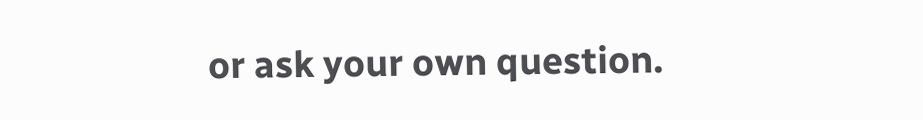or ask your own question.